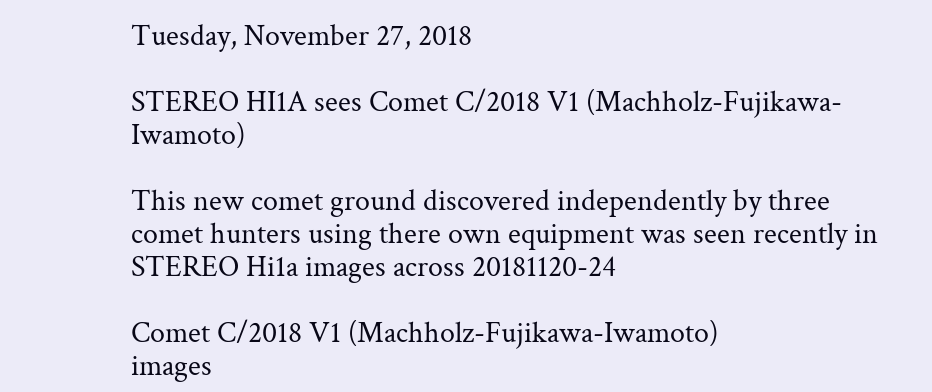Tuesday, November 27, 2018

STEREO HI1A sees Comet C/2018 V1 (Machholz-Fujikawa-Iwamoto)

This new comet ground discovered independently by three comet hunters using there own equipment was seen recently in STEREO Hi1a images across 20181120-24

Comet C/2018 V1 (Machholz-Fujikawa-Iwamoto)
images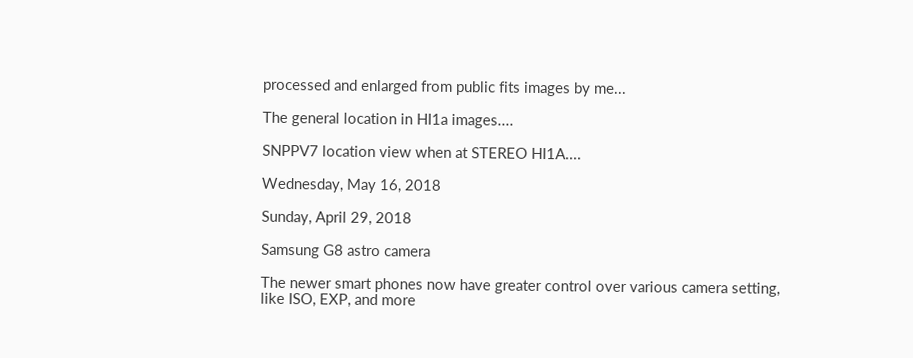processed and enlarged from public fits images by me...

The general location in HI1a images....

SNPPV7 location view when at STEREO HI1A....

Wednesday, May 16, 2018

Sunday, April 29, 2018

Samsung G8 astro camera

The newer smart phones now have greater control over various camera setting, like ISO, EXP, and more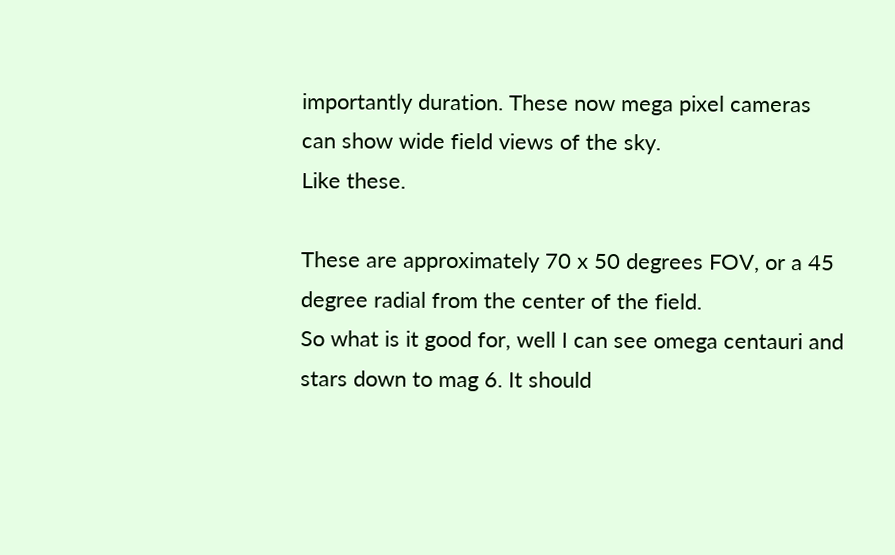importantly duration. These now mega pixel cameras can show wide field views of the sky.
Like these.

These are approximately 70 x 50 degrees FOV, or a 45 degree radial from the center of the field.
So what is it good for, well I can see omega centauri and stars down to mag 6. It should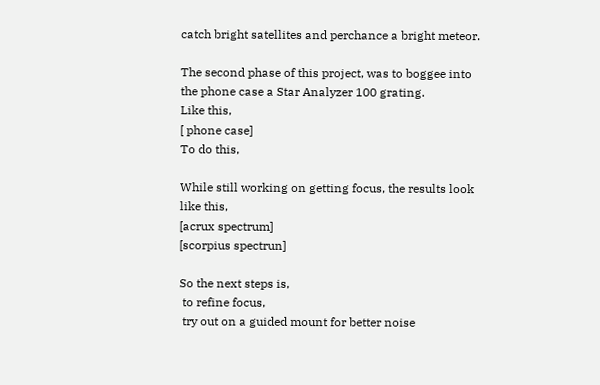catch bright satellites and perchance a bright meteor.

The second phase of this project, was to boggee into the phone case a Star Analyzer 100 grating.
Like this,
[ phone case]
To do this,

While still working on getting focus, the results look like this,
[acrux spectrum]
[scorpius spectrun]

So the next steps is,
 to refine focus,
 try out on a guided mount for better noise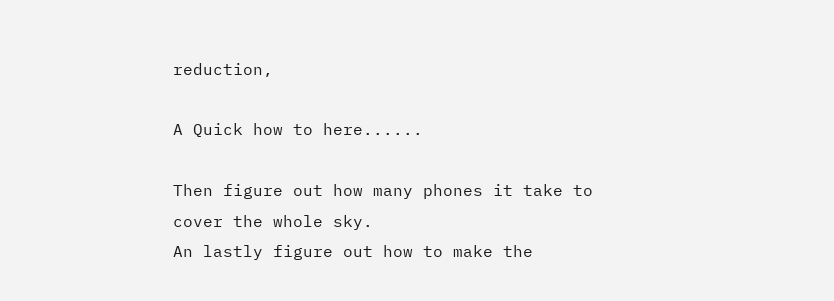reduction,

A Quick how to here......

Then figure out how many phones it take to cover the whole sky.
An lastly figure out how to make the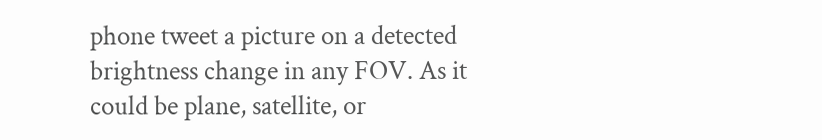phone tweet a picture on a detected brightness change in any FOV. As it could be plane, satellite, or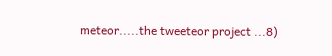meteor.....the tweeteor project ...8)